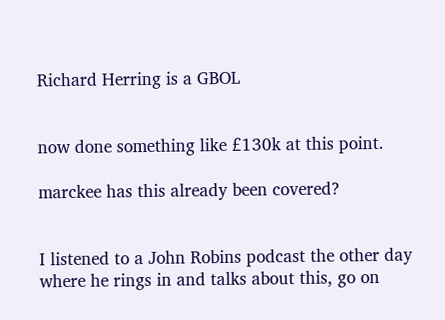Richard Herring is a GBOL


now done something like £130k at this point.

marckee has this already been covered?


I listened to a John Robins podcast the other day where he rings in and talks about this, go on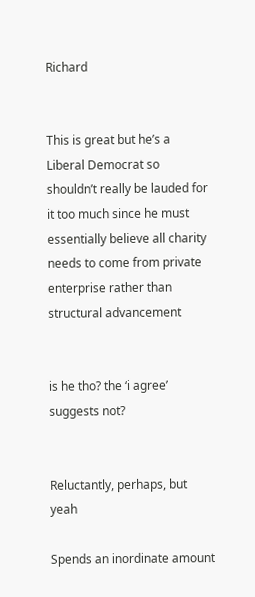Richard


This is great but he’s a Liberal Democrat so shouldn’t really be lauded for it too much since he must essentially believe all charity needs to come from private enterprise rather than structural advancement


is he tho? the ‘i agree’ suggests not?


Reluctantly, perhaps, but yeah

Spends an inordinate amount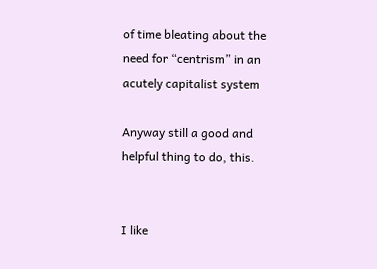of time bleating about the need for “centrism” in an acutely capitalist system

Anyway still a good and helpful thing to do, this.


I like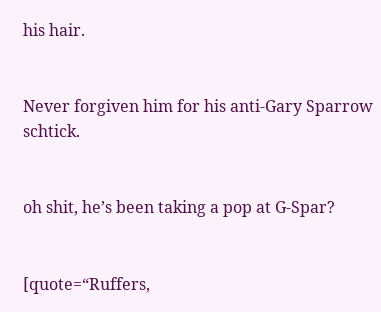his hair.


Never forgiven him for his anti-Gary Sparrow schtick.


oh shit, he’s been taking a pop at G-Spar?


[quote=“Ruffers,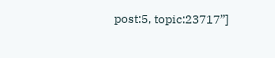post:5, topic:23717”]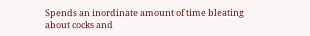Spends an inordinate amount of time bleating about cocks and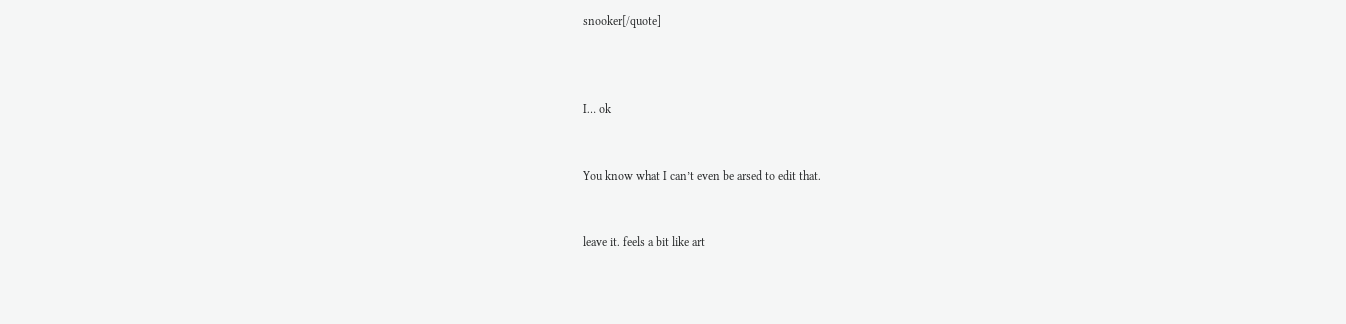snooker[/quote]



I… ok


You know what I can’t even be arsed to edit that.


leave it. feels a bit like art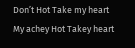Don’t Hot Take my heart
My achey Hot Takey heart